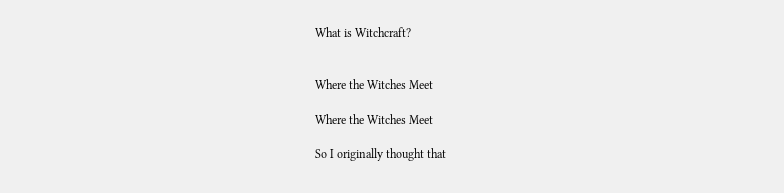What is Witchcraft?


Where the Witches Meet

Where the Witches Meet

So I originally thought that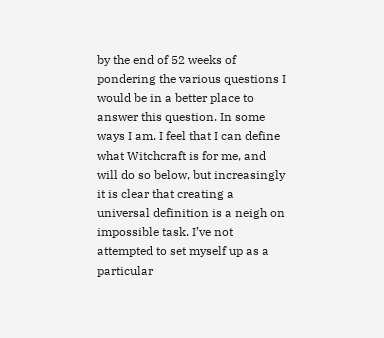by the end of 52 weeks of pondering the various questions I would be in a better place to answer this question. In some ways I am. I feel that I can define what Witchcraft is for me, and will do so below, but increasingly it is clear that creating a universal definition is a neigh on impossible task. I’ve not attempted to set myself up as a particular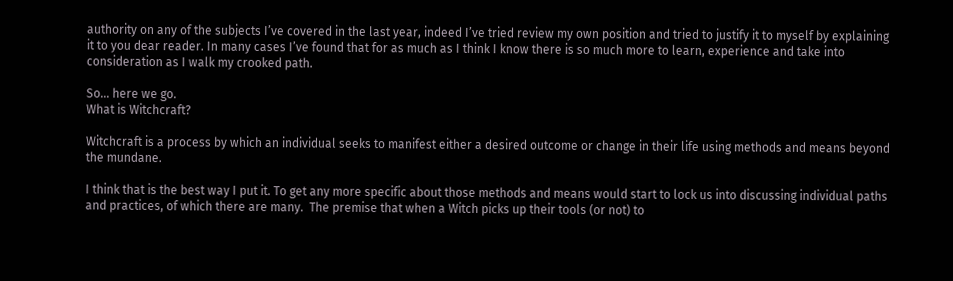authority on any of the subjects I’ve covered in the last year, indeed I’ve tried review my own position and tried to justify it to myself by explaining it to you dear reader. In many cases I’ve found that for as much as I think I know there is so much more to learn, experience and take into consideration as I walk my crooked path.

So… here we go.
What is Witchcraft?

Witchcraft is a process by which an individual seeks to manifest either a desired outcome or change in their life using methods and means beyond the mundane.

I think that is the best way I put it. To get any more specific about those methods and means would start to lock us into discussing individual paths and practices, of which there are many.  The premise that when a Witch picks up their tools (or not) to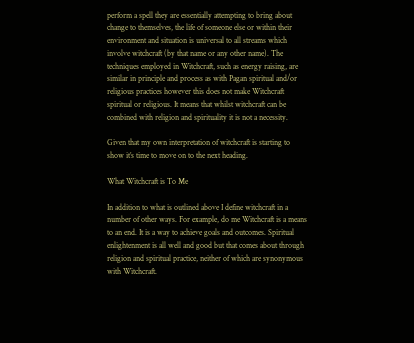perform a spell they are essentially attempting to bring about change to themselves, the life of someone else or within their environment and situation is universal to all streams which involve witchcraft (by that name or any other name). The techniques employed in Witchcraft, such as energy raising, are similar in principle and process as with Pagan spiritual and/or religious practices however this does not make Witchcraft spiritual or religious. It means that whilst witchcraft can be combined with religion and spirituality it is not a necessity.

Given that my own interpretation of witchcraft is starting to show it’s time to move on to the next heading.

What Witchcraft is To Me

In addition to what is outlined above I define witchcraft in a number of other ways. For example, do me Witchcraft is a means to an end. It is a way to achieve goals and outcomes. Spiritual enlightenment is all well and good but that comes about through religion and spiritual practice, neither of which are synonymous with Witchcraft.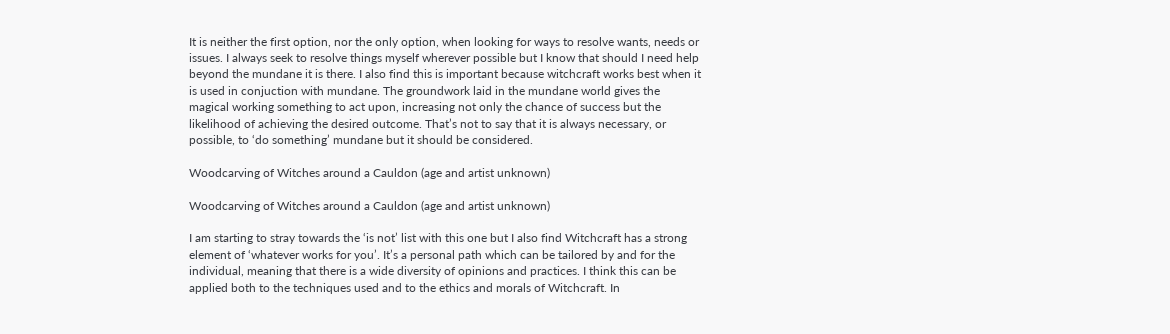It is neither the first option, nor the only option, when looking for ways to resolve wants, needs or issues. I always seek to resolve things myself wherever possible but I know that should I need help beyond the mundane it is there. I also find this is important because witchcraft works best when it is used in conjuction with mundane. The groundwork laid in the mundane world gives the magical working something to act upon, increasing not only the chance of success but the likelihood of achieving the desired outcome. That’s not to say that it is always necessary, or possible, to ‘do something’ mundane but it should be considered.

Woodcarving of Witches around a Cauldon (age and artist unknown)

Woodcarving of Witches around a Cauldon (age and artist unknown)

I am starting to stray towards the ‘is not’ list with this one but I also find Witchcraft has a strong element of ‘whatever works for you’. It’s a personal path which can be tailored by and for the individual, meaning that there is a wide diversity of opinions and practices. I think this can be applied both to the techniques used and to the ethics and morals of Witchcraft. In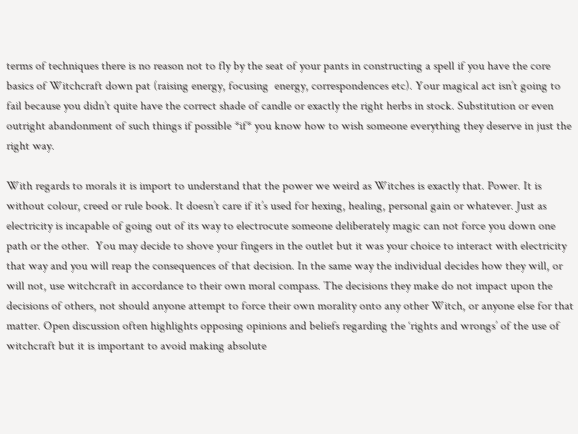terms of techniques there is no reason not to fly by the seat of your pants in constructing a spell if you have the core basics of Witchcraft down pat (raising energy, focusing  energy, correspondences etc). Your magical act isn’t going to fail because you didn’t quite have the correct shade of candle or exactly the right herbs in stock. Substitution or even outright abandonment of such things if possible *if* you know how to wish someone everything they deserve in just the right way.

With regards to morals it is import to understand that the power we weird as Witches is exactly that. Power. It is without colour, creed or rule book. It doesn’t care if it’s used for hexing, healing, personal gain or whatever. Just as electricity is incapable of going out of its way to electrocute someone deliberately magic can not force you down one path or the other.  You may decide to shove your fingers in the outlet but it was your choice to interact with electricity that way and you will reap the consequences of that decision. In the same way the individual decides how they will, or will not, use witchcraft in accordance to their own moral compass. The decisions they make do not impact upon the decisions of others, not should anyone attempt to force their own morality onto any other Witch, or anyone else for that matter. Open discussion often highlights opposing opinions and beliefs regarding the ‘rights and wrongs’ of the use of witchcraft but it is important to avoid making absolute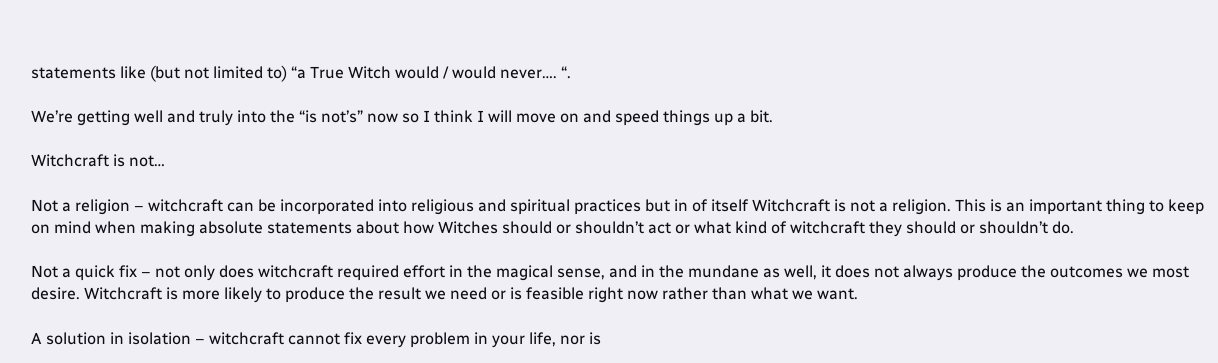statements like (but not limited to) “a True Witch would / would never…. “.

We’re getting well and truly into the “is not’s” now so I think I will move on and speed things up a bit.

Witchcraft is not…

Not a religion – witchcraft can be incorporated into religious and spiritual practices but in of itself Witchcraft is not a religion. This is an important thing to keep on mind when making absolute statements about how Witches should or shouldn’t act or what kind of witchcraft they should or shouldn’t do.

Not a quick fix – not only does witchcraft required effort in the magical sense, and in the mundane as well, it does not always produce the outcomes we most desire. Witchcraft is more likely to produce the result we need or is feasible right now rather than what we want.

A solution in isolation – witchcraft cannot fix every problem in your life, nor is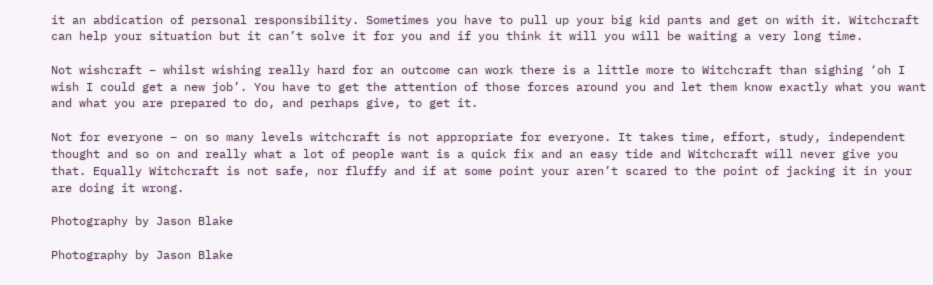it an abdication of personal responsibility. Sometimes you have to pull up your big kid pants and get on with it. Witchcraft can help your situation but it can’t solve it for you and if you think it will you will be waiting a very long time.

Not wishcraft – whilst wishing really hard for an outcome can work there is a little more to Witchcraft than sighing ‘oh I wish I could get a new job’. You have to get the attention of those forces around you and let them know exactly what you want and what you are prepared to do, and perhaps give, to get it.

Not for everyone – on so many levels witchcraft is not appropriate for everyone. It takes time, effort, study, independent thought and so on and really what a lot of people want is a quick fix and an easy tide and Witchcraft will never give you that. Equally Witchcraft is not safe, nor fluffy and if at some point your aren’t scared to the point of jacking it in your are doing it wrong.

Photography by Jason Blake

Photography by Jason Blake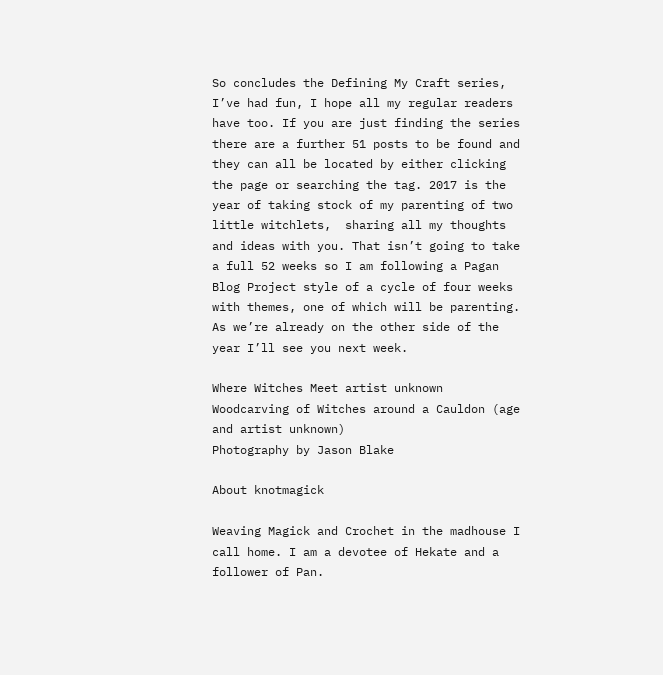So concludes the Defining My Craft series, I’ve had fun, I hope all my regular readers have too. If you are just finding the series there are a further 51 posts to be found and they can all be located by either clicking the page or searching the tag. 2017 is the year of taking stock of my parenting of two little witchlets,  sharing all my thoughts and ideas with you. That isn’t going to take a full 52 weeks so I am following a Pagan Blog Project style of a cycle of four weeks with themes, one of which will be parenting. As we’re already on the other side of the year I’ll see you next week.

Where Witches Meet artist unknown
Woodcarving of Witches around a Cauldon (age and artist unknown)
Photography by Jason Blake

About knotmagick

Weaving Magick and Crochet in the madhouse I call home. I am a devotee of Hekate and a follower of Pan.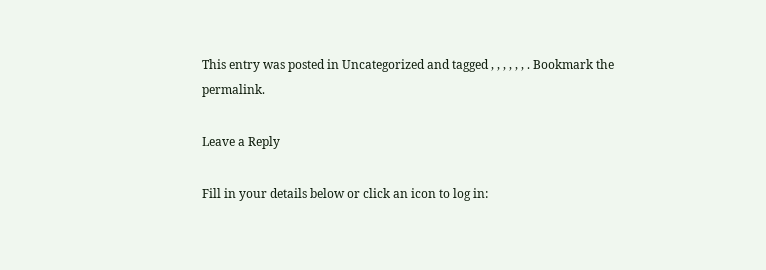This entry was posted in Uncategorized and tagged , , , , , , . Bookmark the permalink.

Leave a Reply

Fill in your details below or click an icon to log in: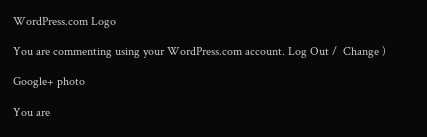WordPress.com Logo

You are commenting using your WordPress.com account. Log Out /  Change )

Google+ photo

You are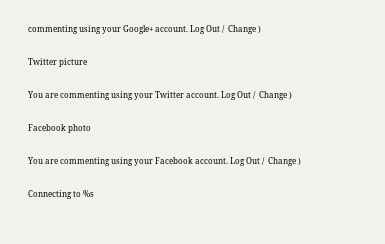commenting using your Google+ account. Log Out /  Change )

Twitter picture

You are commenting using your Twitter account. Log Out /  Change )

Facebook photo

You are commenting using your Facebook account. Log Out /  Change )

Connecting to %s